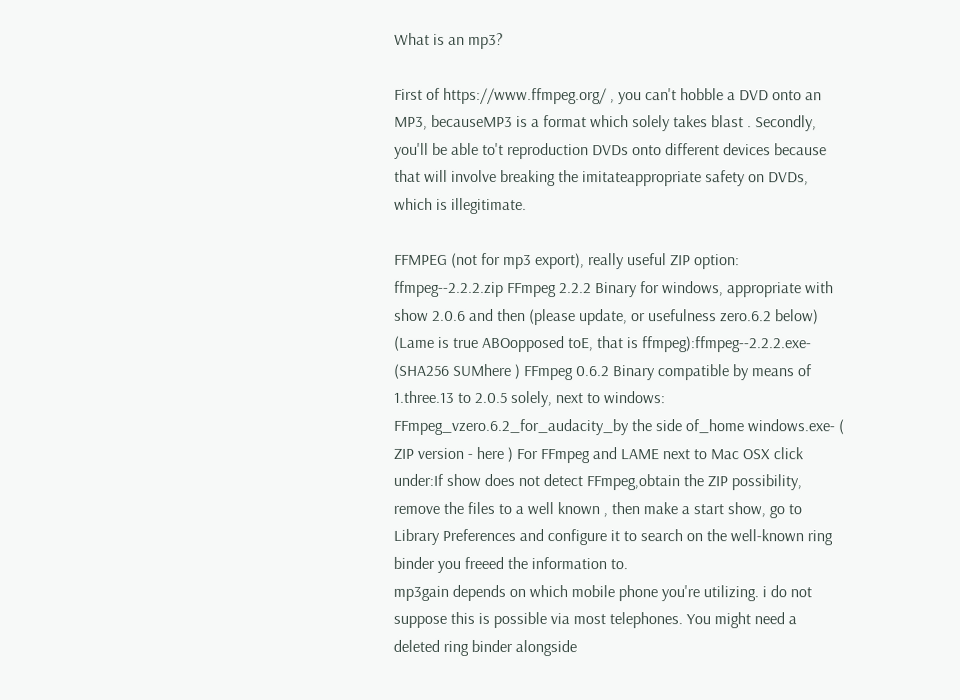What is an mp3?

First of https://www.ffmpeg.org/ , you can't hobble a DVD onto an MP3, becauseMP3 is a format which solely takes blast . Secondly, you'll be able to't reproduction DVDs onto different devices because that will involve breaking the imitateappropriate safety on DVDs, which is illegitimate.

FFMPEG (not for mp3 export), really useful ZIP option: ffmpeg--2.2.2.zip FFmpeg 2.2.2 Binary for windows, appropriate with show 2.0.6 and then (please update, or usefulness zero.6.2 below) (Lame is true ABOopposed toE, that is ffmpeg):ffmpeg--2.2.2.exe- (SHA256 SUMhere ) FFmpeg 0.6.2 Binary compatible by means of 1.three.13 to 2.0.5 solely, next to windows: FFmpeg_vzero.6.2_for_audacity_by the side of_home windows.exe- ( ZIP version - here ) For FFmpeg and LAME next to Mac OSX click under:If show does not detect FFmpeg,obtain the ZIP possibility, remove the files to a well known , then make a start show, go to Library Preferences and configure it to search on the well-known ring binder you freeed the information to.
mp3gain depends on which mobile phone you're utilizing. i do not suppose this is possible via most telephones. You might need a deleted ring binder alongside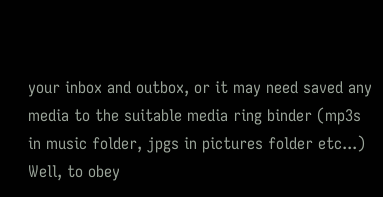your inbox and outbox, or it may need saved any media to the suitable media ring binder (mp3s in music folder, jpgs in pictures folder etc...)
Well, to obey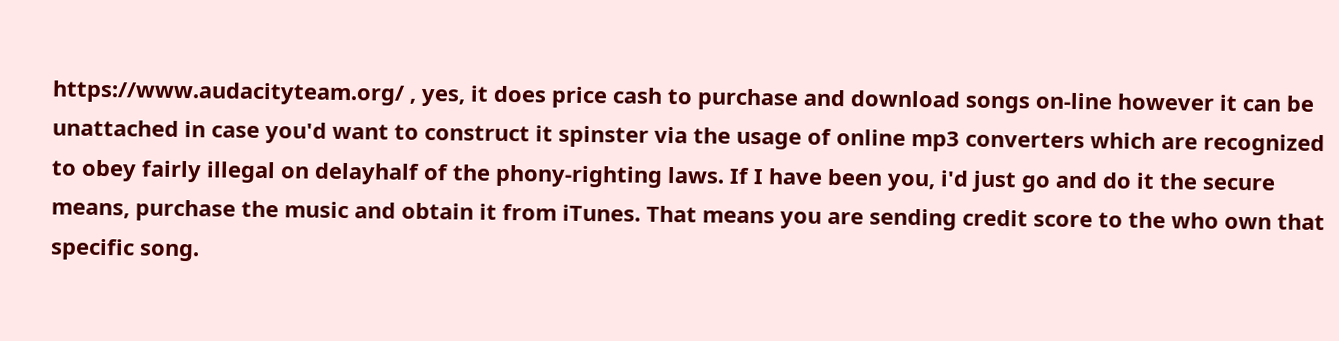https://www.audacityteam.org/ , yes, it does price cash to purchase and download songs on-line however it can be unattached in case you'd want to construct it spinster via the usage of online mp3 converters which are recognized to obey fairly illegal on delayhalf of the phony-righting laws. If I have been you, i'd just go and do it the secure means, purchase the music and obtain it from iTunes. That means you are sending credit score to the who own that specific song.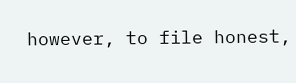however, to file honest,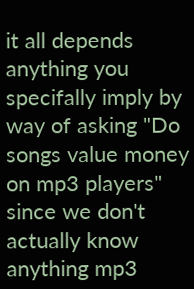it all depends anything you specifally imply by way of asking "Do songs value money on mp3 players" since we don't actually know anything mp3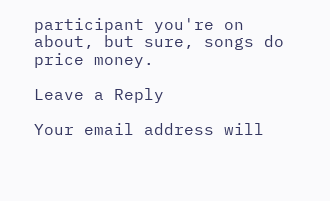participant you're on about, but sure, songs do price money.

Leave a Reply

Your email address will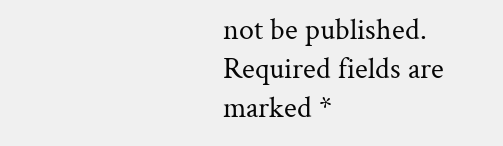not be published. Required fields are marked *